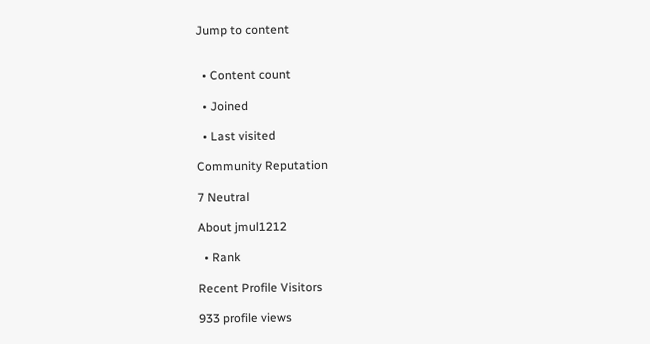Jump to content


  • Content count

  • Joined

  • Last visited

Community Reputation

7 Neutral

About jmul1212

  • Rank

Recent Profile Visitors

933 profile views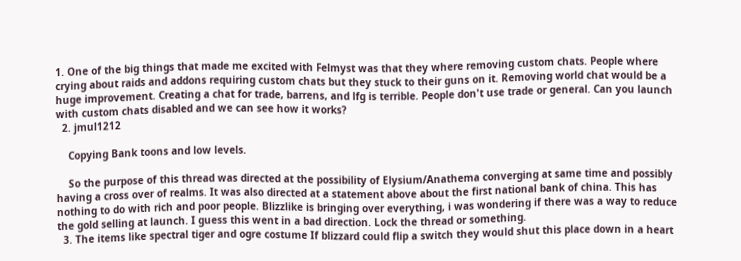1. One of the big things that made me excited with Felmyst was that they where removing custom chats. People where crying about raids and addons requiring custom chats but they stuck to their guns on it. Removing world chat would be a huge improvement. Creating a chat for trade, barrens, and lfg is terrible. People don't use trade or general. Can you launch with custom chats disabled and we can see how it works?
  2. jmul1212

    Copying Bank toons and low levels.

    So the purpose of this thread was directed at the possibility of Elysium/Anathema converging at same time and possibly having a cross over of realms. It was also directed at a statement above about the first national bank of china. This has nothing to do with rich and poor people. Blizzlike is bringing over everything, i was wondering if there was a way to reduce the gold selling at launch. I guess this went in a bad direction. Lock the thread or something.
  3. The items like spectral tiger and ogre costume If blizzard could flip a switch they would shut this place down in a heart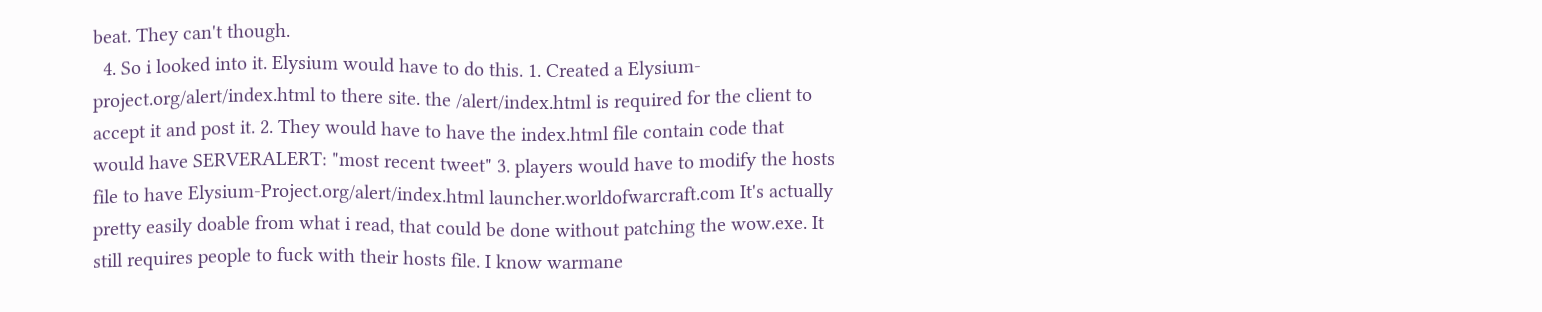beat. They can't though.
  4. So i looked into it. Elysium would have to do this. 1. Created a Elysium-project.org/alert/index.html to there site. the /alert/index.html is required for the client to accept it and post it. 2. They would have to have the index.html file contain code that would have SERVERALERT: "most recent tweet" 3. players would have to modify the hosts file to have Elysium-Project.org/alert/index.html launcher.worldofwarcraft.com It's actually pretty easily doable from what i read, that could be done without patching the wow.exe. It still requires people to fuck with their hosts file. I know warmane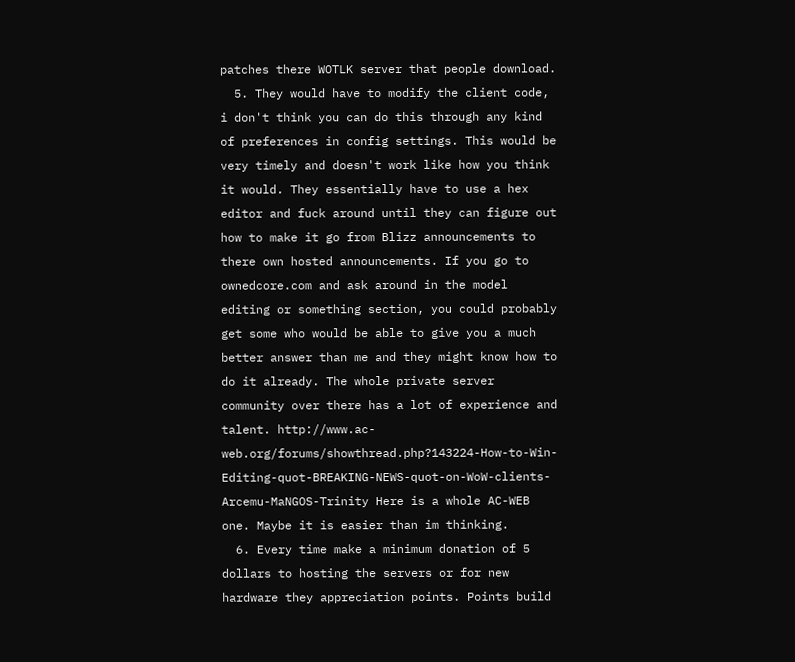patches there WOTLK server that people download.
  5. They would have to modify the client code, i don't think you can do this through any kind of preferences in config settings. This would be very timely and doesn't work like how you think it would. They essentially have to use a hex editor and fuck around until they can figure out how to make it go from Blizz announcements to there own hosted announcements. If you go to ownedcore.com and ask around in the model editing or something section, you could probably get some who would be able to give you a much better answer than me and they might know how to do it already. The whole private server community over there has a lot of experience and talent. http://www.ac-web.org/forums/showthread.php?143224-How-to-Win-Editing-quot-BREAKING-NEWS-quot-on-WoW-clients-Arcemu-MaNGOS-Trinity Here is a whole AC-WEB one. Maybe it is easier than im thinking.
  6. Every time make a minimum donation of 5 dollars to hosting the servers or for new hardware they appreciation points. Points build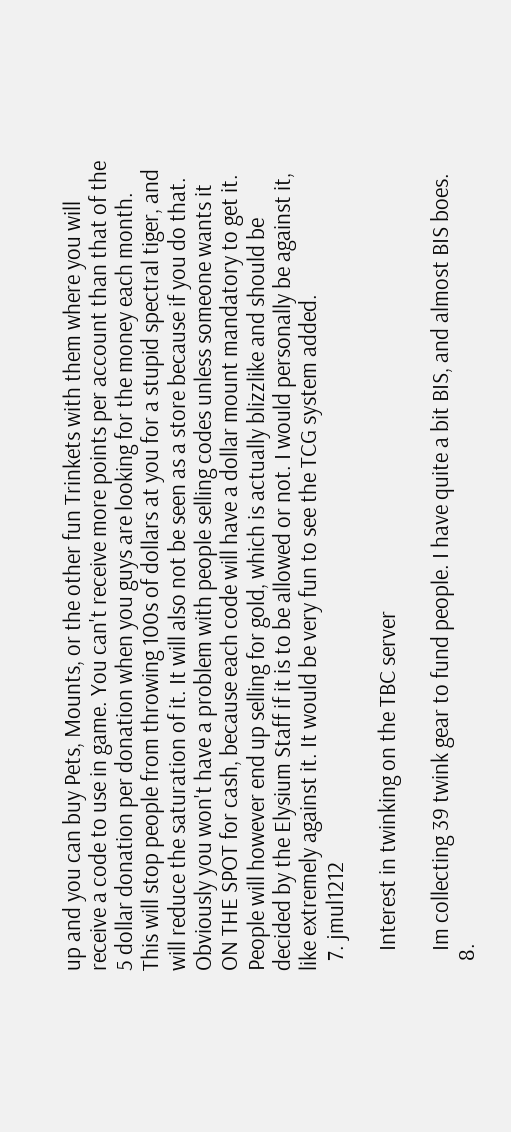up and you can buy Pets, Mounts, or the other fun Trinkets with them where you will receive a code to use in game. You can't receive more points per account than that of the 5 dollar donation per donation when you guys are looking for the money each month. This will stop people from throwing 100s of dollars at you for a stupid spectral tiger, and will reduce the saturation of it. It will also not be seen as a store because if you do that. Obviously you won't have a problem with people selling codes unless someone wants it ON THE SPOT for cash, because each code will have a dollar mount mandatory to get it. People will however end up selling for gold, which is actually blizzlike and should be decided by the Elysium Staff if it is to be allowed or not. I would personally be against it, like extremely against it. It would be very fun to see the TCG system added.
  7. jmul1212

    Interest in twinking on the TBC server

    Im collecting 39 twink gear to fund people. I have quite a bit BIS, and almost BIS boes.
  8.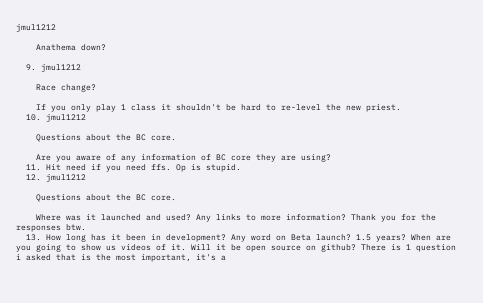jmul1212

    Anathema down?

  9. jmul1212

    Race change?

    If you only play 1 class it shouldn't be hard to re-level the new priest.
  10. jmul1212

    Questions about the BC core.

    Are you aware of any information of BC core they are using?
  11. Hit need if you need ffs. Op is stupid.
  12. jmul1212

    Questions about the BC core.

    Where was it launched and used? Any links to more information? Thank you for the responses btw.
  13. How long has it been in development? Any word on Beta launch? 1.5 years? When are you going to show us videos of it. Will it be open source on github? There is 1 question i asked that is the most important, it's a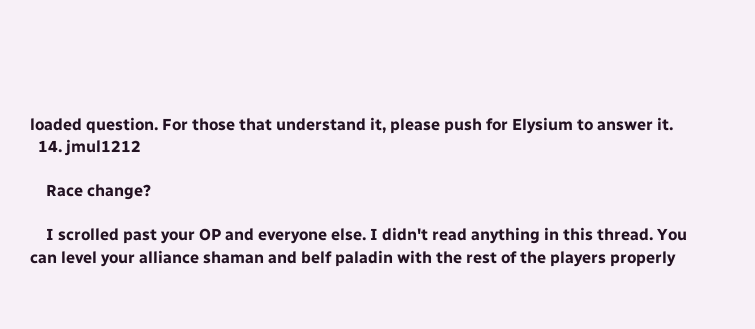loaded question. For those that understand it, please push for Elysium to answer it.
  14. jmul1212

    Race change?

    I scrolled past your OP and everyone else. I didn't read anything in this thread. You can level your alliance shaman and belf paladin with the rest of the players properly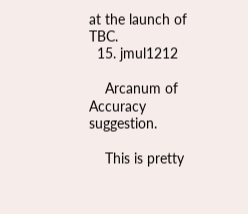at the launch of TBC.
  15. jmul1212

    Arcanum of Accuracy suggestion.

    This is pretty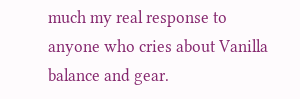much my real response to anyone who cries about Vanilla balance and gear.